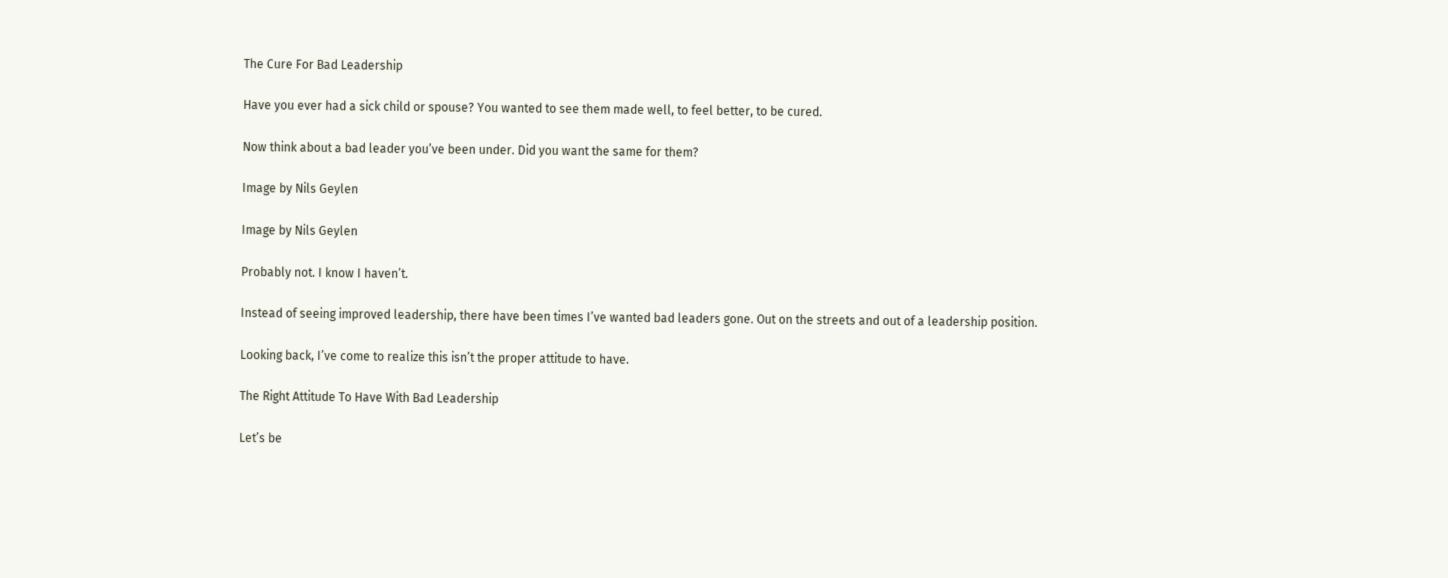The Cure For Bad Leadership

Have you ever had a sick child or spouse? You wanted to see them made well, to feel better, to be cured.

Now think about a bad leader you’ve been under. Did you want the same for them?

Image by Nils Geylen

Image by Nils Geylen

Probably not. I know I haven’t.

Instead of seeing improved leadership, there have been times I’ve wanted bad leaders gone. Out on the streets and out of a leadership position.

Looking back, I’ve come to realize this isn’t the proper attitude to have.

The Right Attitude To Have With Bad Leadership

Let’s be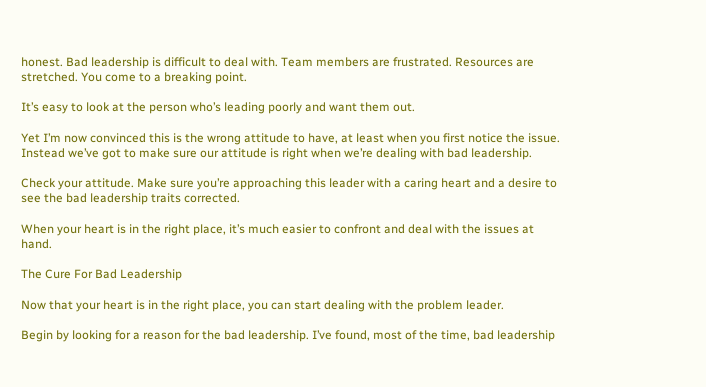honest. Bad leadership is difficult to deal with. Team members are frustrated. Resources are stretched. You come to a breaking point.

It’s easy to look at the person who’s leading poorly and want them out.

Yet I’m now convinced this is the wrong attitude to have, at least when you first notice the issue. Instead we’ve got to make sure our attitude is right when we’re dealing with bad leadership.

Check your attitude. Make sure you’re approaching this leader with a caring heart and a desire to see the bad leadership traits corrected.

When your heart is in the right place, it’s much easier to confront and deal with the issues at hand.

The Cure For Bad Leadership

Now that your heart is in the right place, you can start dealing with the problem leader.

Begin by looking for a reason for the bad leadership. I’ve found, most of the time, bad leadership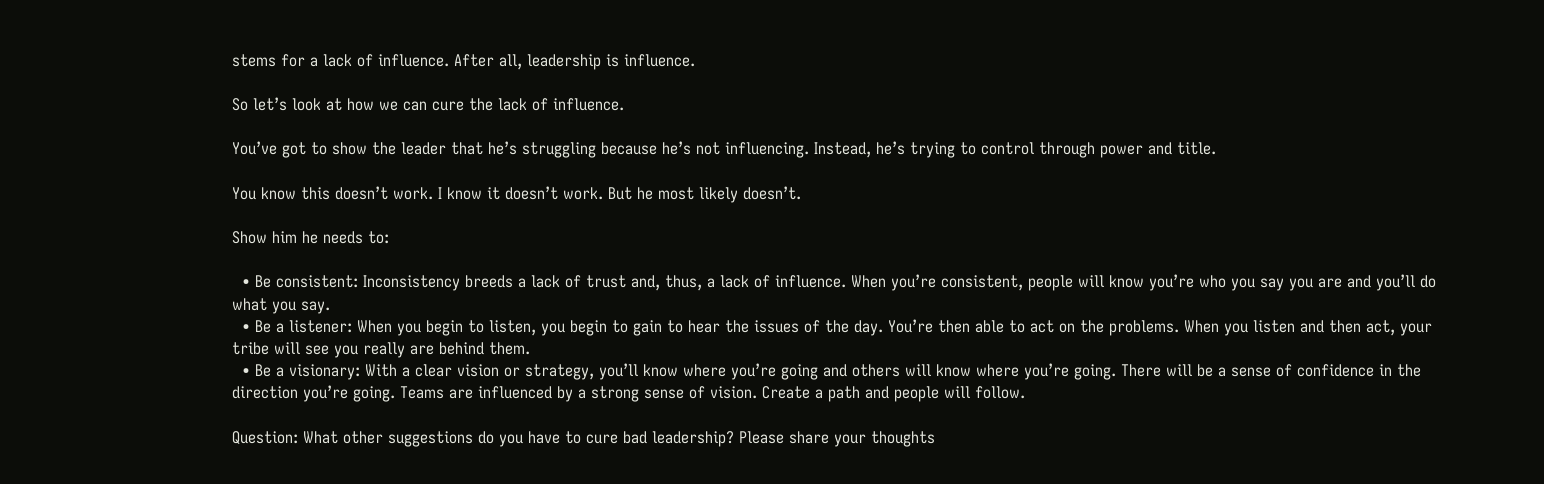stems for a lack of influence. After all, leadership is influence.

So let’s look at how we can cure the lack of influence.

You’ve got to show the leader that he’s struggling because he’s not influencing. Instead, he’s trying to control through power and title.

You know this doesn’t work. I know it doesn’t work. But he most likely doesn’t.

Show him he needs to:

  • Be consistent: Inconsistency breeds a lack of trust and, thus, a lack of influence. When you’re consistent, people will know you’re who you say you are and you’ll do what you say.
  • Be a listener: When you begin to listen, you begin to gain to hear the issues of the day. You’re then able to act on the problems. When you listen and then act, your tribe will see you really are behind them.
  • Be a visionary: With a clear vision or strategy, you’ll know where you’re going and others will know where you’re going. There will be a sense of confidence in the direction you’re going. Teams are influenced by a strong sense of vision. Create a path and people will follow.

Question: What other suggestions do you have to cure bad leadership? Please share your thoughts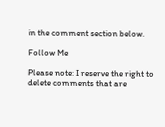in the comment section below.

Follow Me

Please note: I reserve the right to delete comments that are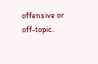offensive or off-topic.